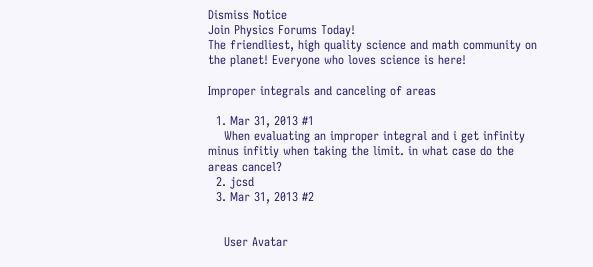Dismiss Notice
Join Physics Forums Today!
The friendliest, high quality science and math community on the planet! Everyone who loves science is here!

Improper integrals and canceling of areas

  1. Mar 31, 2013 #1
    When evaluating an improper integral and i get infinity minus infitiy when taking the limit. in what case do the areas cancel?
  2. jcsd
  3. Mar 31, 2013 #2


    User Avatar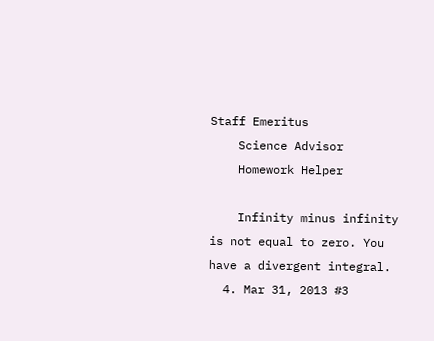Staff Emeritus
    Science Advisor
    Homework Helper

    Infinity minus infinity is not equal to zero. You have a divergent integral.
  4. Mar 31, 2013 #3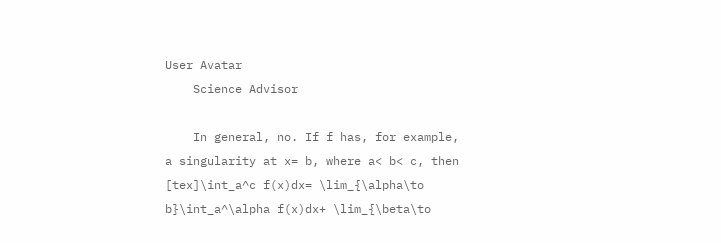User Avatar
    Science Advisor

    In general, no. If f has, for example, a singularity at x= b, where a< b< c, then [tex]\int_a^c f(x)dx= \lim_{\alpha\to b}\int_a^\alpha f(x)dx+ \lim_{\beta\to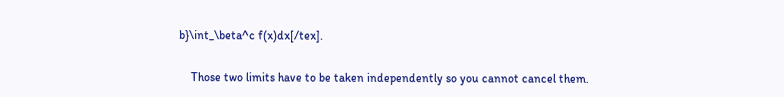b}\int_\beta^c f(x)dx[/tex].

    Those two limits have to be taken independently so you cannot cancel them.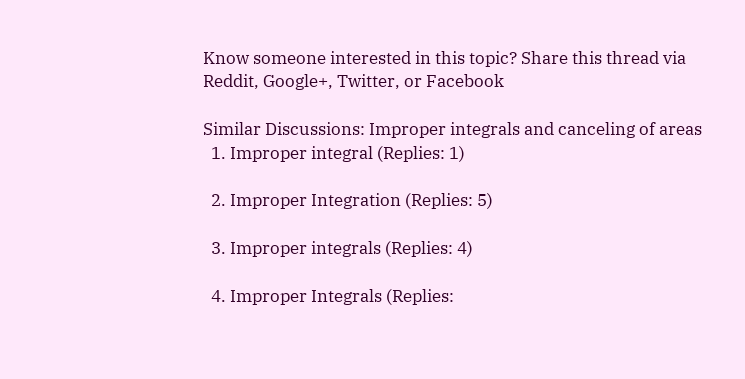Know someone interested in this topic? Share this thread via Reddit, Google+, Twitter, or Facebook

Similar Discussions: Improper integrals and canceling of areas
  1. Improper integral (Replies: 1)

  2. Improper Integration (Replies: 5)

  3. Improper integrals (Replies: 4)

  4. Improper Integrals (Replies: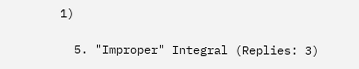1)

  5. "Improper" Integral (Replies: 3)